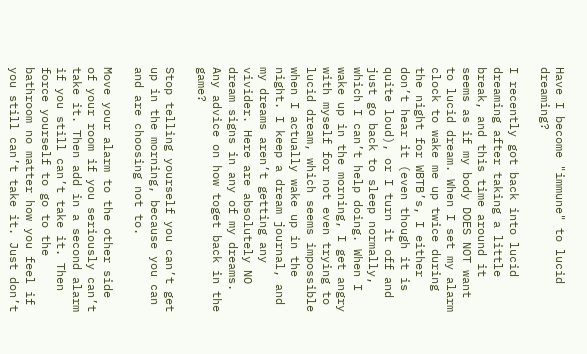Have I become "immune" to lucid dreaming?

I recently got back into lucid dreaming after taking a little break, and this time around it seems as if my body DOES NOT want to lucid dream. When I set my alarm clock to wake me up twice during the night for WBTB’s, I either don’t hear it (even though it is quite loud), or I turn it off and just go back to sleep normally, which I can’t help doing. When I wake up in the morning, I get angry with myself for not even trying to lucid dream, which seems impossible when I actually wake up in the night. I keep a dream journal, and my dreams aren’t getting any vivider. Here are absolutely NO dream signs in any of my dreams. Any advice on how toget back in the game?

Stop telling yourself you can’t get up in the morning, because you can and are choosing not to.

Move your alarm to the other side of your room if you seriously can’t take it. Then add in a second alarm if you still can’t take it. Then force yourself to go to the bathroom no matter how you feel if you still can’t take it. Just don’t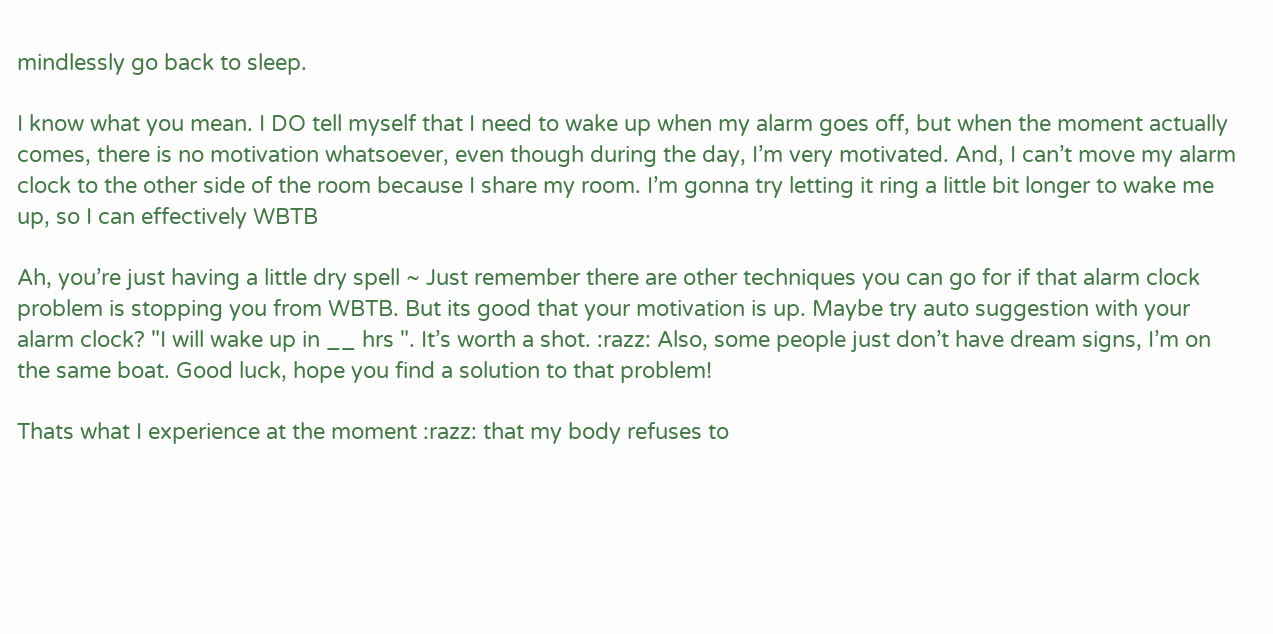mindlessly go back to sleep.

I know what you mean. I DO tell myself that I need to wake up when my alarm goes off, but when the moment actually comes, there is no motivation whatsoever, even though during the day, I’m very motivated. And, I can’t move my alarm clock to the other side of the room because I share my room. I’m gonna try letting it ring a little bit longer to wake me up, so I can effectively WBTB

Ah, you’re just having a little dry spell ~ Just remember there are other techniques you can go for if that alarm clock problem is stopping you from WBTB. But its good that your motivation is up. Maybe try auto suggestion with your alarm clock? "I will wake up in __ hrs ". It’s worth a shot. :razz: Also, some people just don’t have dream signs, I’m on the same boat. Good luck, hope you find a solution to that problem!

Thats what I experience at the moment :razz: that my body refuses to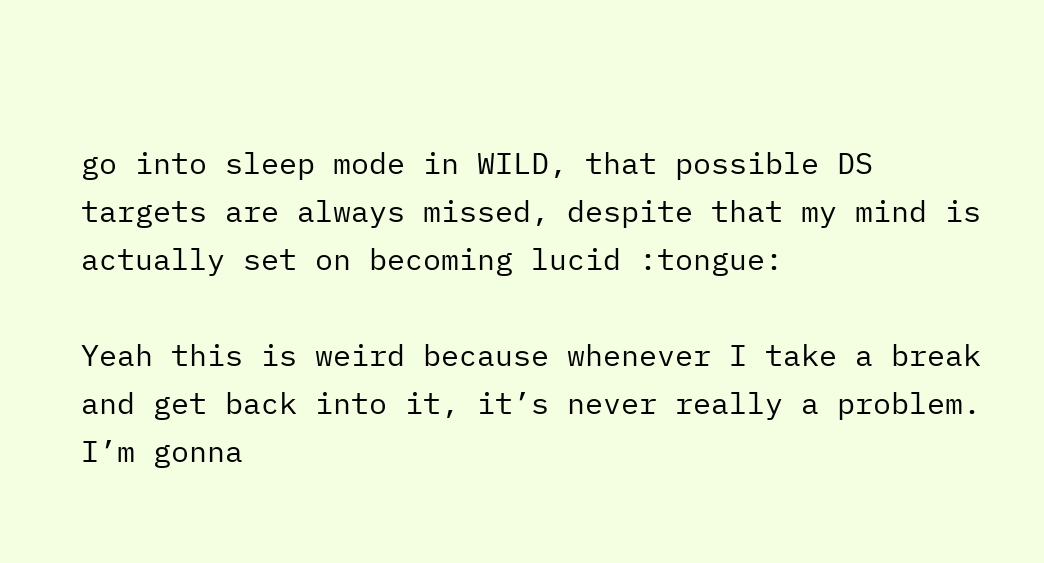go into sleep mode in WILD, that possible DS targets are always missed, despite that my mind is actually set on becoming lucid :tongue:

Yeah this is weird because whenever I take a break and get back into it, it’s never really a problem. I’m gonna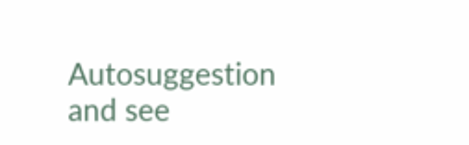Autosuggestion and see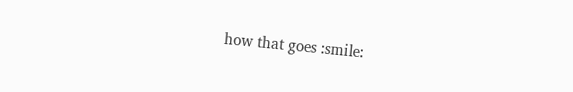how that goes :smile: